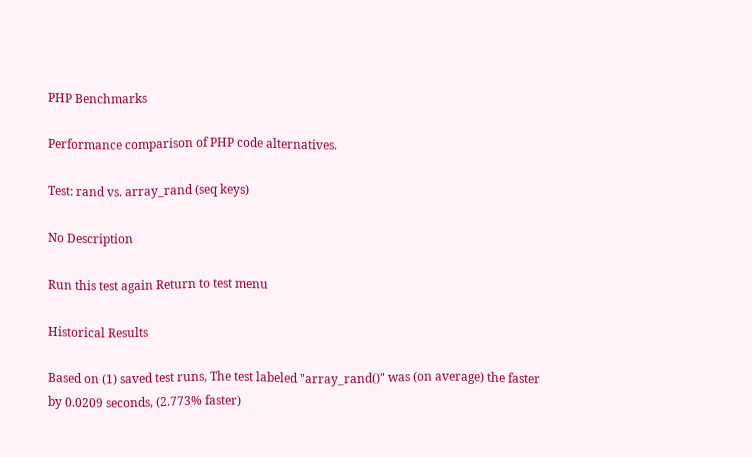PHP Benchmarks

Performance comparison of PHP code alternatives.

Test: rand vs. array_rand (seq keys)

No Description

Run this test again Return to test menu

Historical Results

Based on (1) saved test runs, The test labeled "array_rand()" was (on average) the faster by 0.0209 seconds, (2.773% faster)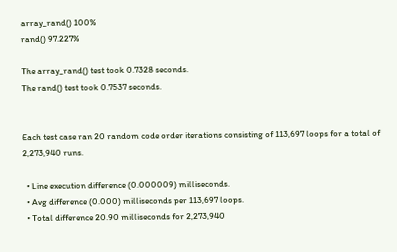array_rand() 100%
rand() 97.227%

The array_rand() test took 0.7328 seconds.
The rand() test took 0.7537 seconds.


Each test case ran 20 random code order iterations consisting of 113,697 loops for a total of 2,273,940 runs.

  • Line execution difference (0.000009) milliseconds.
  • Avg difference (0.000) milliseconds per 113,697 loops.
  • Total difference 20.90 milliseconds for 2,273,940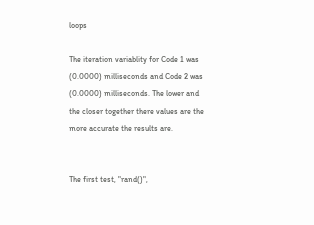loops

The iteration variablity for Code 1 was (0.0000) milliseconds and Code 2 was (0.0000) milliseconds. The lower and the closer together there values are the more accurate the results are.


The first test, "rand()",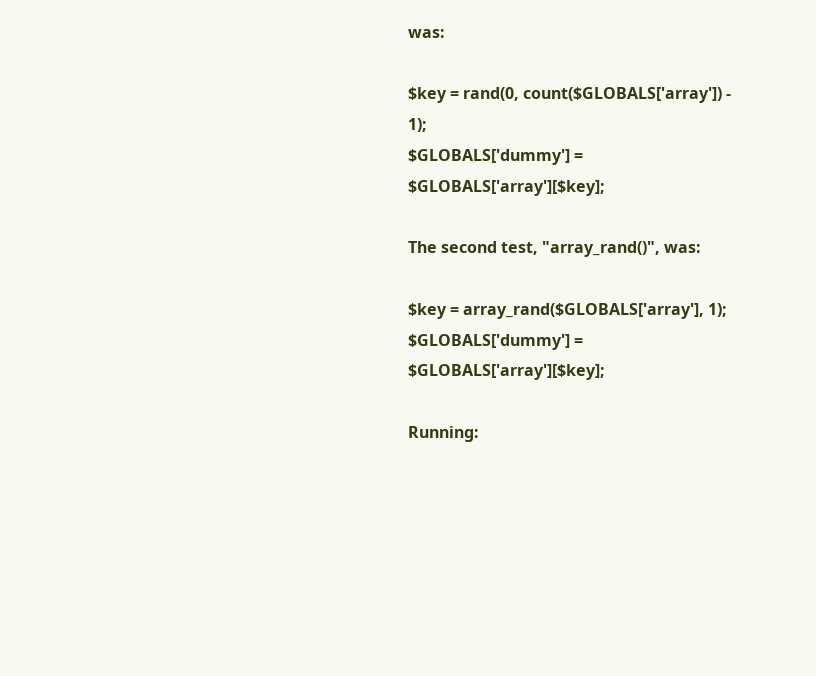was:

$key = rand(0, count($GLOBALS['array']) - 1);
$GLOBALS['dummy'] = $GLOBALS['array'][$key];

The second test, "array_rand()", was:

$key = array_rand($GLOBALS['array'], 1);
$GLOBALS['dummy'] = $GLOBALS['array'][$key];

Running: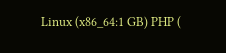Linux (x86_64:1 GB) PHP (